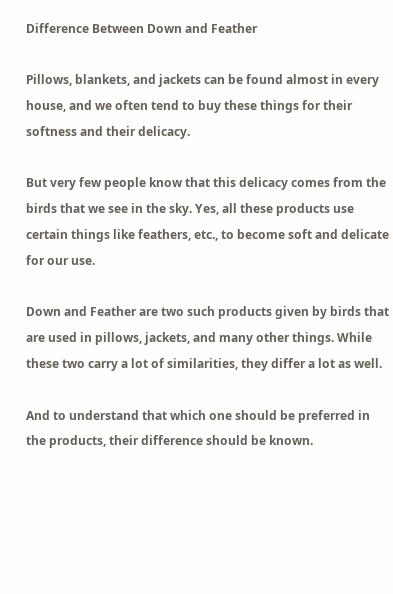Difference Between Down and Feather

Pillows, blankets, and jackets can be found almost in every house, and we often tend to buy these things for their softness and their delicacy.

But very few people know that this delicacy comes from the birds that we see in the sky. Yes, all these products use certain things like feathers, etc., to become soft and delicate for our use.

Down and Feather are two such products given by birds that are used in pillows, jackets, and many other things. While these two carry a lot of similarities, they differ a lot as well.

And to understand that which one should be preferred in the products, their difference should be known.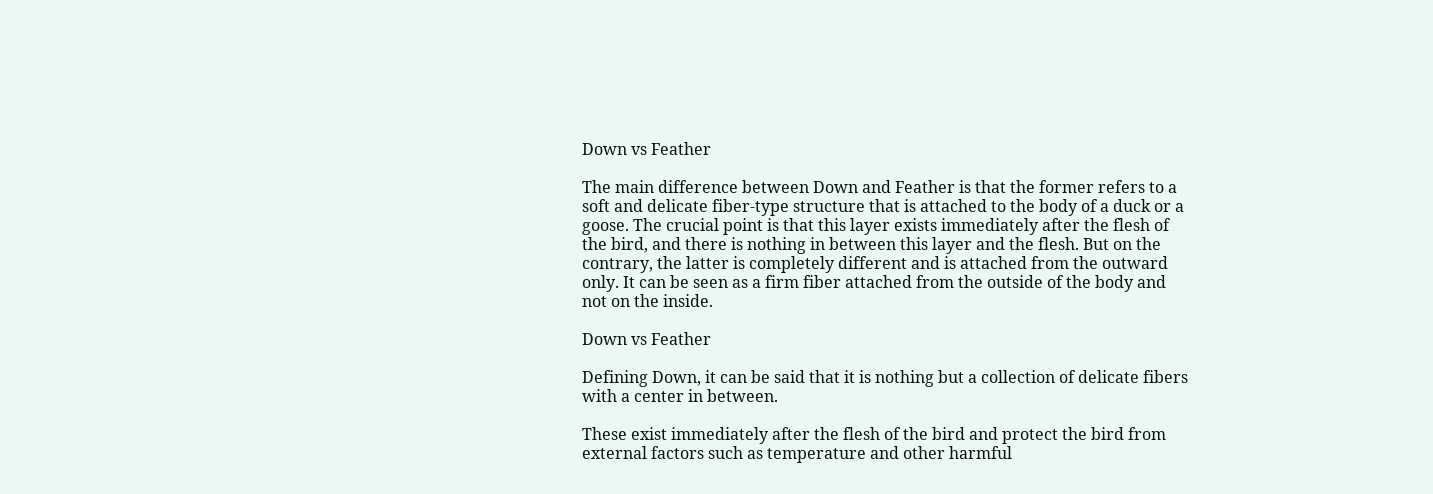Down vs Feather

The main difference between Down and Feather is that the former refers to a soft and delicate fiber-type structure that is attached to the body of a duck or a goose. The crucial point is that this layer exists immediately after the flesh of the bird, and there is nothing in between this layer and the flesh. But on the contrary, the latter is completely different and is attached from the outward only. It can be seen as a firm fiber attached from the outside of the body and not on the inside.

Down vs Feather

Defining Down, it can be said that it is nothing but a collection of delicate fibers with a center in between.

These exist immediately after the flesh of the bird and protect the bird from external factors such as temperature and other harmful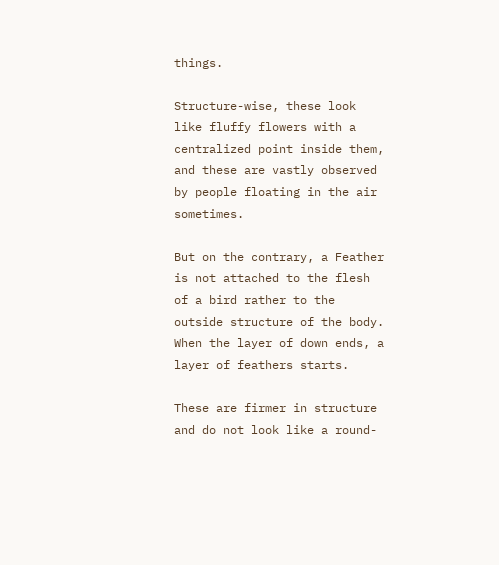things.

Structure-wise, these look like fluffy flowers with a centralized point inside them, and these are vastly observed by people floating in the air sometimes.

But on the contrary, a Feather is not attached to the flesh of a bird rather to the outside structure of the body. When the layer of down ends, a layer of feathers starts.

These are firmer in structure and do not look like a round-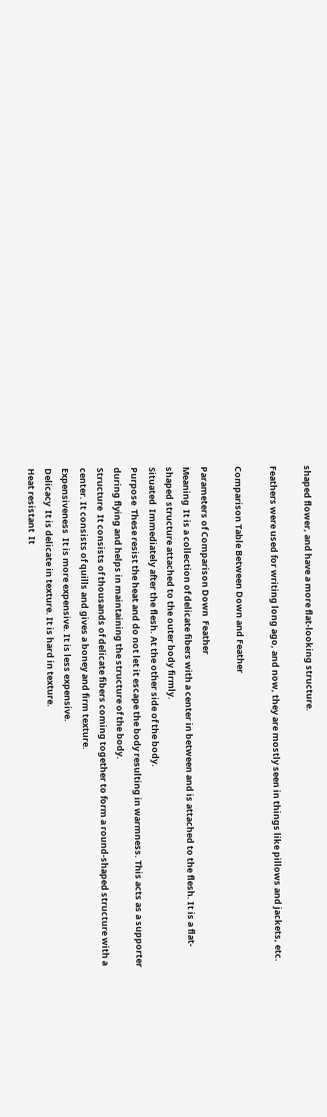shaped flower, and have a more flat-looking structure.

Feathers were used for writing long ago, and now, they are mostly seen in things like pillows and jackets, etc.

Comparison Table Between Down and Feather

Parameters of Comparison Down  Feather
Meaning  It is a collection of delicate fibers with a center in between and is attached to the flesh. It is a flat-shaped structure attached to the outer body firmly.
Situated  Immediately after the flesh. At the other side of the body.
Purpose  These resist the heat and do not let it escape the body resulting in warmness. This acts as a supporter during flying and helps in maintaining the structure of the body.
Structure  It consists of thousands of delicate fibers coming together to form a round-shaped structure with a center. It consists of quills and gives a boney and firm texture.
Expensiveness  It is more expensive. It is less expensive.
Delicacy  It is delicate in texture. It is hard in texture.
Heat resistant  It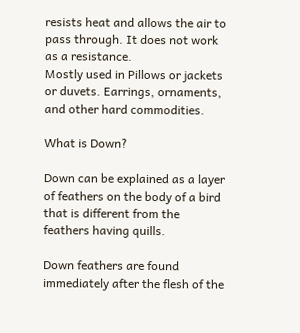resists heat and allows the air to pass through. It does not work as a resistance.
Mostly used in Pillows or jackets or duvets. Earrings, ornaments, and other hard commodities.

What is Down?

Down can be explained as a layer of feathers on the body of a bird that is different from the feathers having quills.

Down feathers are found immediately after the flesh of the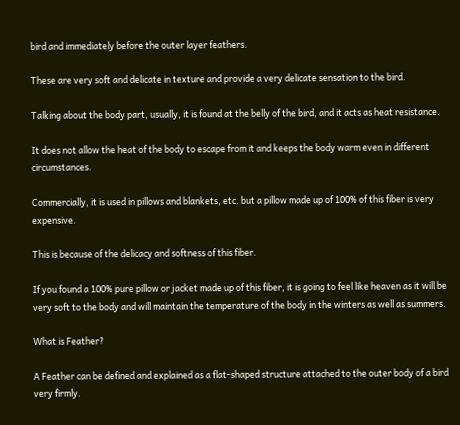bird and immediately before the outer layer feathers.

These are very soft and delicate in texture and provide a very delicate sensation to the bird.

Talking about the body part, usually, it is found at the belly of the bird, and it acts as heat resistance.

It does not allow the heat of the body to escape from it and keeps the body warm even in different circumstances.

Commercially, it is used in pillows and blankets, etc. but a pillow made up of 100% of this fiber is very expensive.

This is because of the delicacy and softness of this fiber.

If you found a 100% pure pillow or jacket made up of this fiber, it is going to feel like heaven as it will be very soft to the body and will maintain the temperature of the body in the winters as well as summers.

What is Feather?

A Feather can be defined and explained as a flat-shaped structure attached to the outer body of a bird very firmly.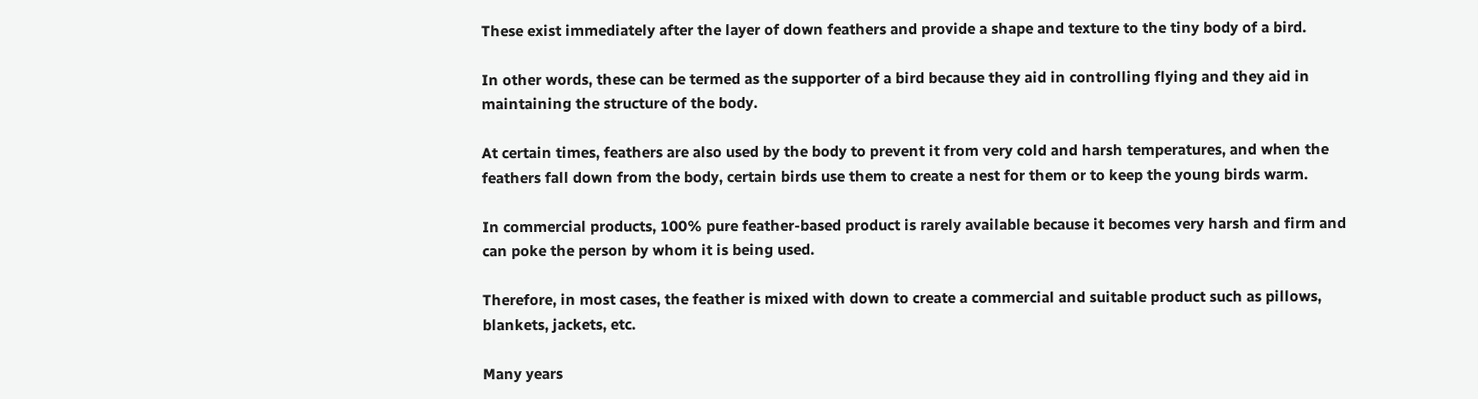These exist immediately after the layer of down feathers and provide a shape and texture to the tiny body of a bird.

In other words, these can be termed as the supporter of a bird because they aid in controlling flying and they aid in maintaining the structure of the body.

At certain times, feathers are also used by the body to prevent it from very cold and harsh temperatures, and when the feathers fall down from the body, certain birds use them to create a nest for them or to keep the young birds warm.

In commercial products, 100% pure feather-based product is rarely available because it becomes very harsh and firm and can poke the person by whom it is being used.

Therefore, in most cases, the feather is mixed with down to create a commercial and suitable product such as pillows, blankets, jackets, etc.

Many years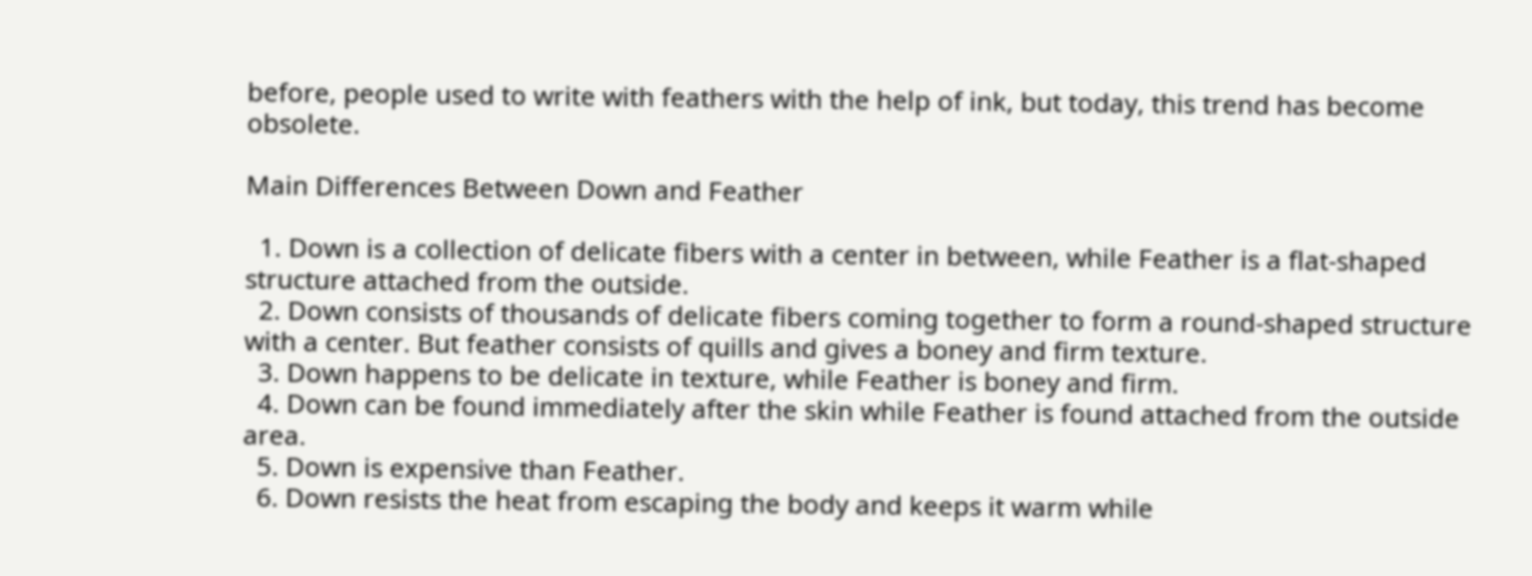before, people used to write with feathers with the help of ink, but today, this trend has become obsolete.

Main Differences Between Down and Feather

  1. Down is a collection of delicate fibers with a center in between, while Feather is a flat-shaped structure attached from the outside.
  2. Down consists of thousands of delicate fibers coming together to form a round-shaped structure with a center. But feather consists of quills and gives a boney and firm texture.
  3. Down happens to be delicate in texture, while Feather is boney and firm.
  4. Down can be found immediately after the skin while Feather is found attached from the outside area.
  5. Down is expensive than Feather.
  6. Down resists the heat from escaping the body and keeps it warm while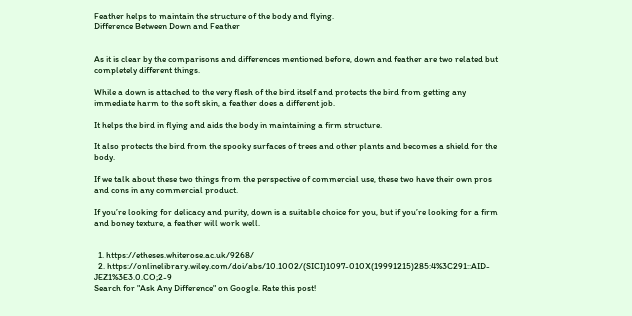Feather helps to maintain the structure of the body and flying.
Difference Between Down and Feather


As it is clear by the comparisons and differences mentioned before, down and feather are two related but completely different things.

While a down is attached to the very flesh of the bird itself and protects the bird from getting any immediate harm to the soft skin, a feather does a different job.

It helps the bird in flying and aids the body in maintaining a firm structure.

It also protects the bird from the spooky surfaces of trees and other plants and becomes a shield for the body.

If we talk about these two things from the perspective of commercial use, these two have their own pros and cons in any commercial product.

If you’re looking for delicacy and purity, down is a suitable choice for you, but if you’re looking for a firm and boney texture, a feather will work well.


  1. https://etheses.whiterose.ac.uk/9268/
  2. https://onlinelibrary.wiley.com/doi/abs/10.1002/(SICI)1097-010X(19991215)285:4%3C291::AID-JEZ1%3E3.0.CO;2-9
Search for "Ask Any Difference" on Google. Rate this post!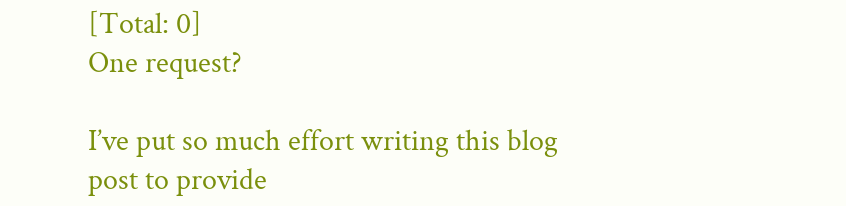[Total: 0]
One request?

I’ve put so much effort writing this blog post to provide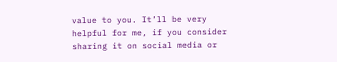value to you. It’ll be very helpful for me, if you consider sharing it on social media or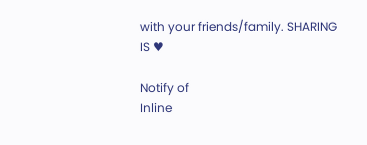with your friends/family. SHARING IS ♥

Notify of
Inline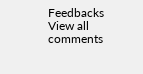Feedbacks
View all comments